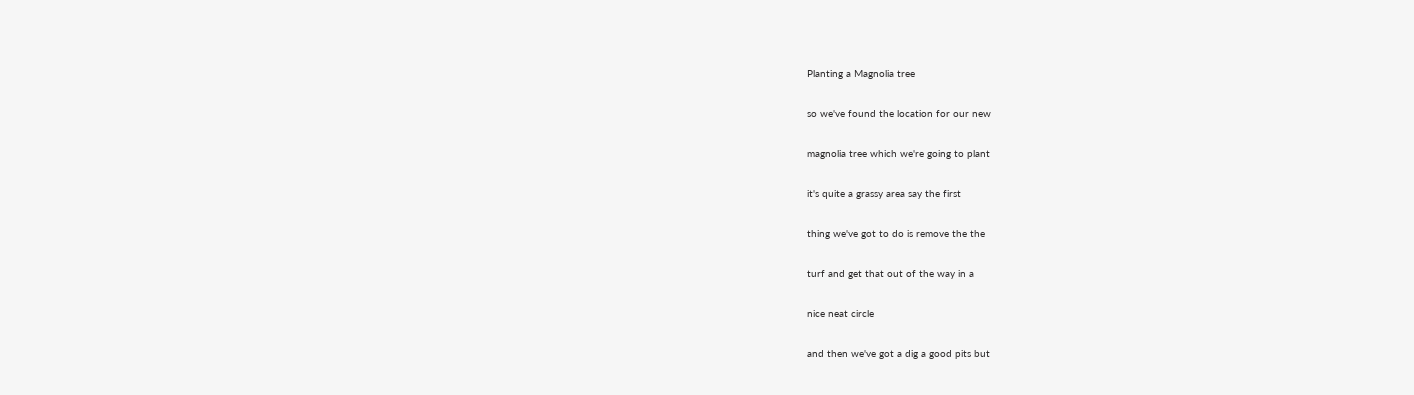Planting a Magnolia tree

so we've found the location for our new

magnolia tree which we're going to plant

it's quite a grassy area say the first

thing we've got to do is remove the the

turf and get that out of the way in a

nice neat circle

and then we've got a dig a good pits but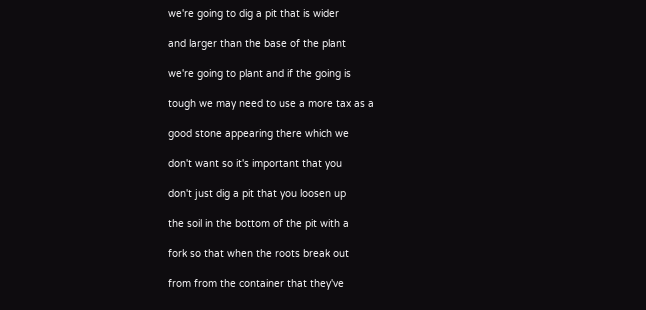we're going to dig a pit that is wider

and larger than the base of the plant

we're going to plant and if the going is

tough we may need to use a more tax as a

good stone appearing there which we

don't want so it's important that you

don't just dig a pit that you loosen up

the soil in the bottom of the pit with a

fork so that when the roots break out

from from the container that they've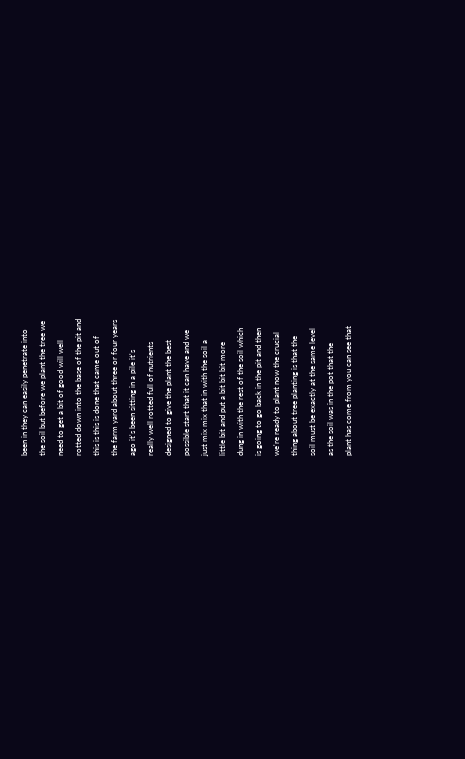been in they can easily penetrate into

the soil but before we plant the tree we

need to get a bit of good will well

rotted down into the base of the pit and

this is this is done that came out of

the farm yard about three or four years

ago it's been sitting in a pile it's

really well rotted full of nutrients

designed to give the plant the best

possible start that it can have and we

just mix mix that in with the soil a

little bit and put a bit bit bit more

dung in with the rest of the soil which

is going to go back in the pit and then

we're ready to plant now the crucial

thing about tree planting is that the

soil must be exactly at the same level

as the soil was in the pot that the

plant has come from you can see that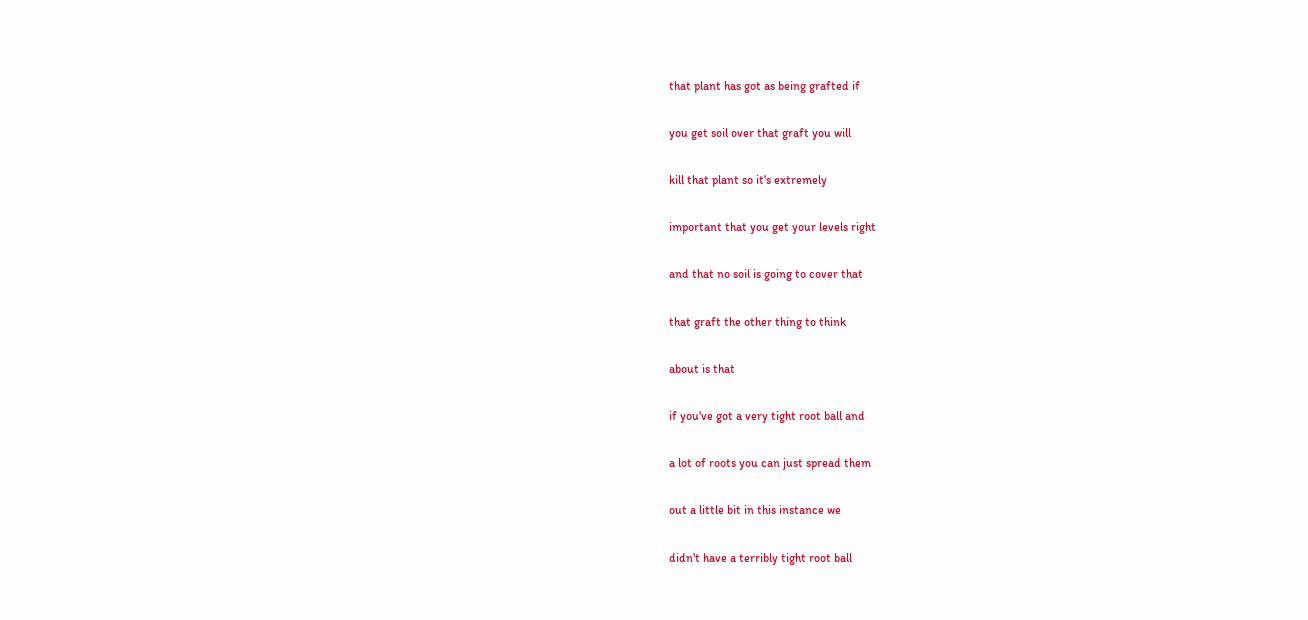that plant has got as being grafted if

you get soil over that graft you will

kill that plant so it's extremely

important that you get your levels right

and that no soil is going to cover that

that graft the other thing to think

about is that

if you've got a very tight root ball and

a lot of roots you can just spread them

out a little bit in this instance we

didn't have a terribly tight root ball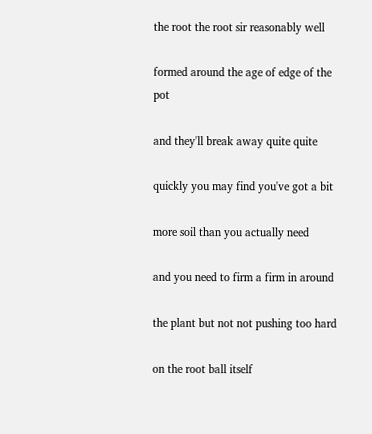the root the root sir reasonably well

formed around the age of edge of the pot

and they'll break away quite quite

quickly you may find you've got a bit

more soil than you actually need

and you need to firm a firm in around

the plant but not not pushing too hard

on the root ball itself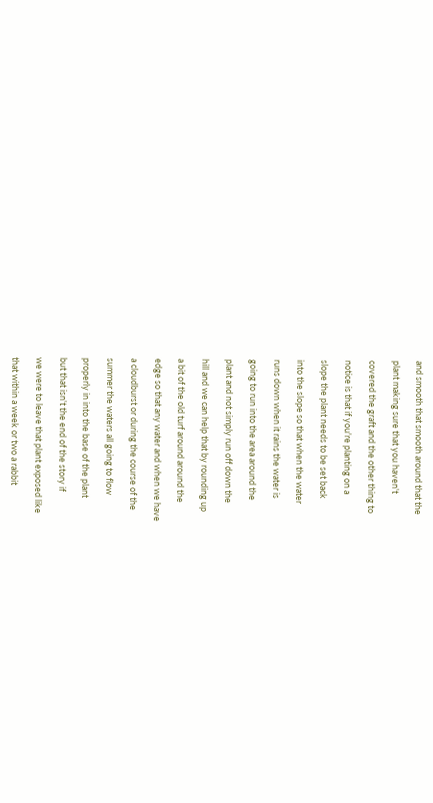and smooth that smooth around that the

plant making sure that you haven't

covered the graft and the other thing to

notice is that if you're planting on a

slope the plant needs to be set back

into the slope so that when the water

runs down when it rains the water is

going to run into the area around the

plant and not simply run off down the

hill and we can help that by rounding up

a bit of the old turf around around the

edge so that any water and when we have

a cloudburst or during the course of the

summer the waters all going to flow

properly in into the base of the plant

but that isn't the end of the story if

we were to leave that plant exposed like

that within a week or two a rabbit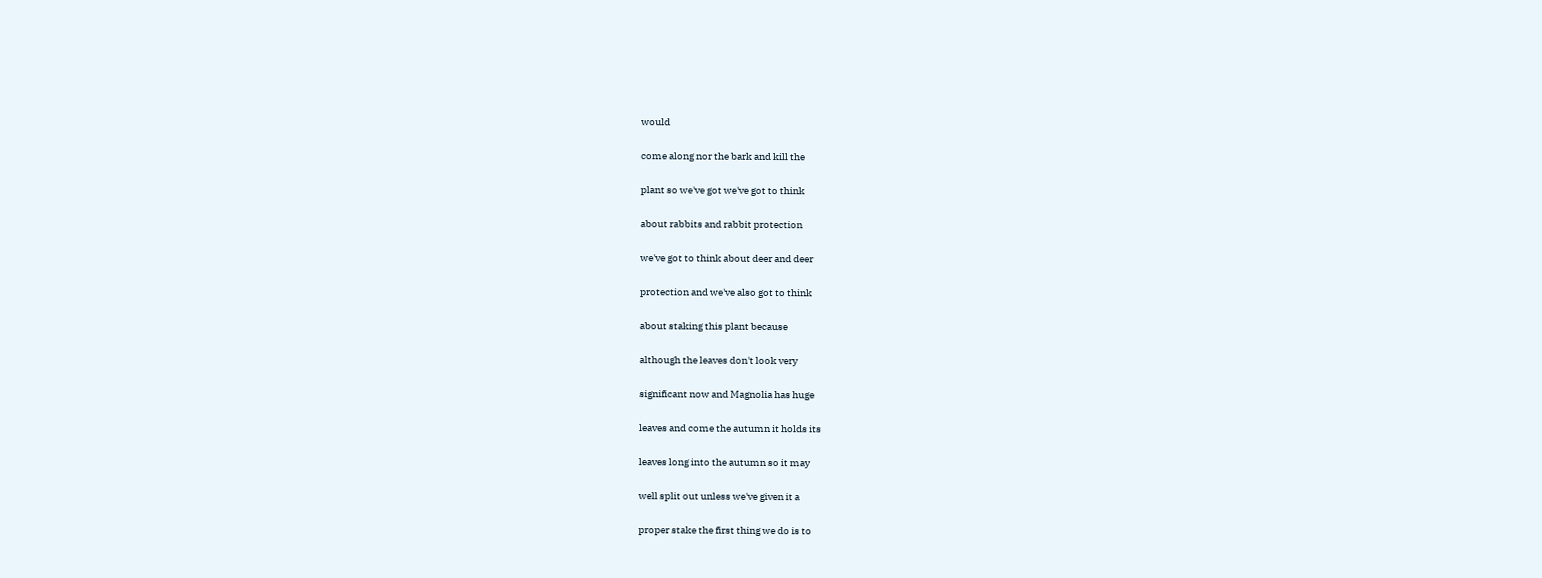would

come along nor the bark and kill the

plant so we've got we've got to think

about rabbits and rabbit protection

we've got to think about deer and deer

protection and we've also got to think

about staking this plant because

although the leaves don't look very

significant now and Magnolia has huge

leaves and come the autumn it holds its

leaves long into the autumn so it may

well split out unless we've given it a

proper stake the first thing we do is to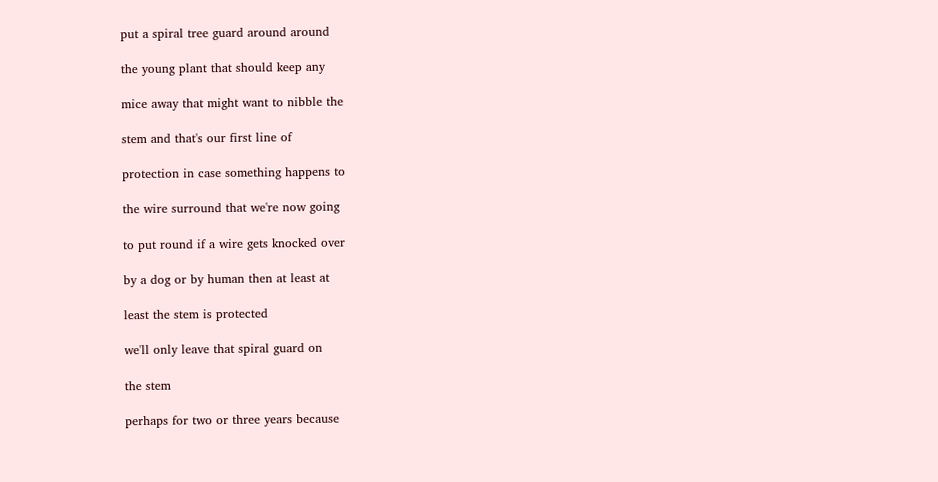put a spiral tree guard around around

the young plant that should keep any

mice away that might want to nibble the

stem and that's our first line of

protection in case something happens to

the wire surround that we're now going

to put round if a wire gets knocked over

by a dog or by human then at least at

least the stem is protected

we'll only leave that spiral guard on

the stem

perhaps for two or three years because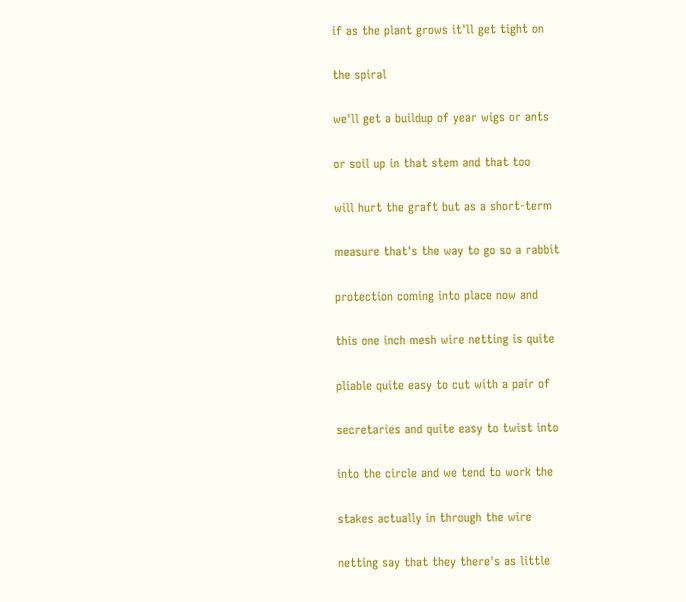if as the plant grows it'll get tight on

the spiral

we'll get a buildup of year wigs or ants

or soil up in that stem and that too

will hurt the graft but as a short-term

measure that's the way to go so a rabbit

protection coming into place now and

this one inch mesh wire netting is quite

pliable quite easy to cut with a pair of

secretaries and quite easy to twist into

into the circle and we tend to work the

stakes actually in through the wire

netting say that they there's as little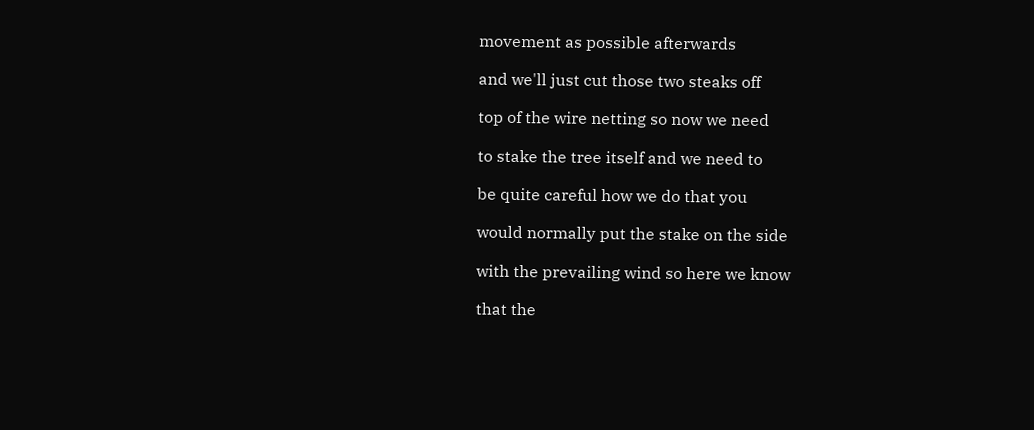movement as possible afterwards

and we'll just cut those two steaks off

top of the wire netting so now we need

to stake the tree itself and we need to

be quite careful how we do that you

would normally put the stake on the side

with the prevailing wind so here we know

that the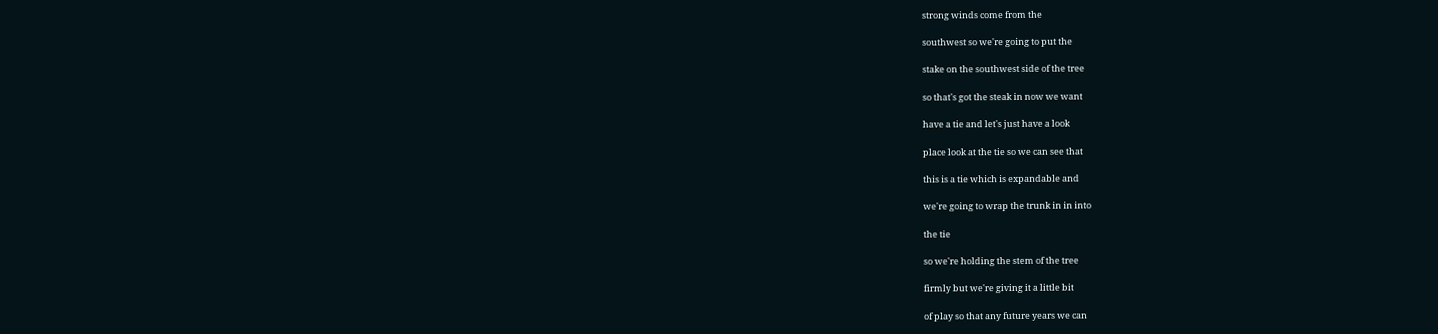strong winds come from the

southwest so we're going to put the

stake on the southwest side of the tree

so that's got the steak in now we want

have a tie and let's just have a look

place look at the tie so we can see that

this is a tie which is expandable and

we're going to wrap the trunk in in into

the tie

so we're holding the stem of the tree

firmly but we're giving it a little bit

of play so that any future years we can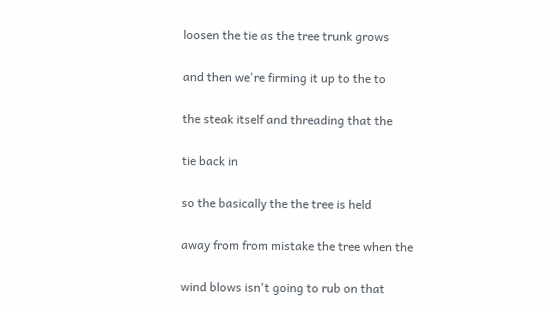loosen the tie as the tree trunk grows

and then we're firming it up to the to

the steak itself and threading that the

tie back in

so the basically the the tree is held

away from from mistake the tree when the

wind blows isn't going to rub on that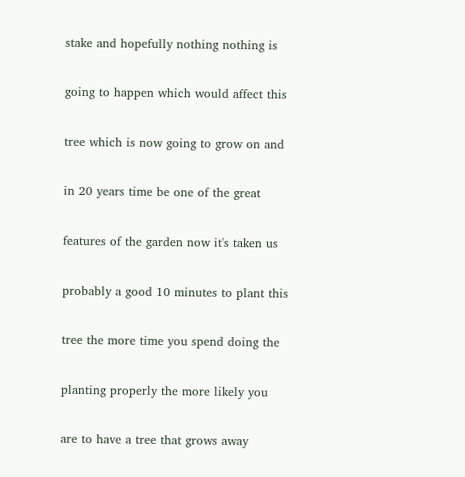stake and hopefully nothing nothing is

going to happen which would affect this

tree which is now going to grow on and

in 20 years time be one of the great

features of the garden now it's taken us

probably a good 10 minutes to plant this

tree the more time you spend doing the

planting properly the more likely you

are to have a tree that grows away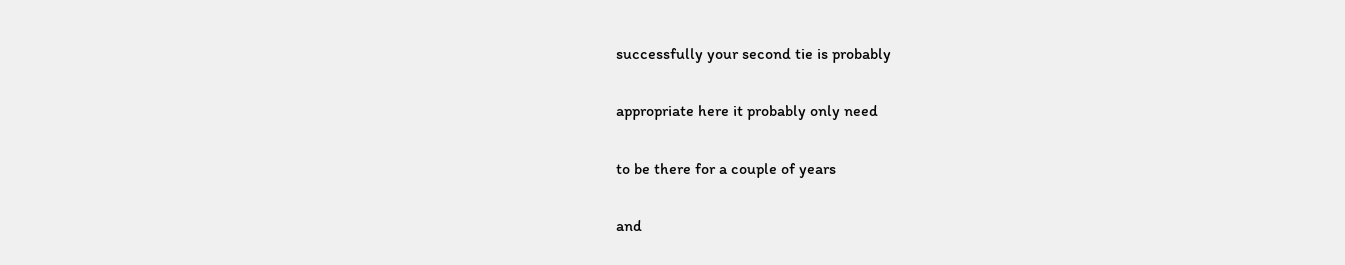successfully your second tie is probably

appropriate here it probably only need

to be there for a couple of years

and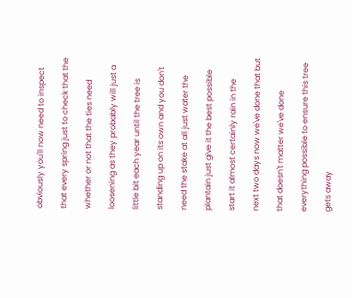obviously you'll now need to inspect

that every spring just to check that the

whether or not that the ties need

loosening as they probably will just a

little bit each year until the tree is

standing up on its own and you don't

need the stake at all just water the

plantain just give it the best possible

start it almost certainly rain in the

next two days now we've done that but

that doesn't matter we've done

everything possible to ensure this tree

gets away